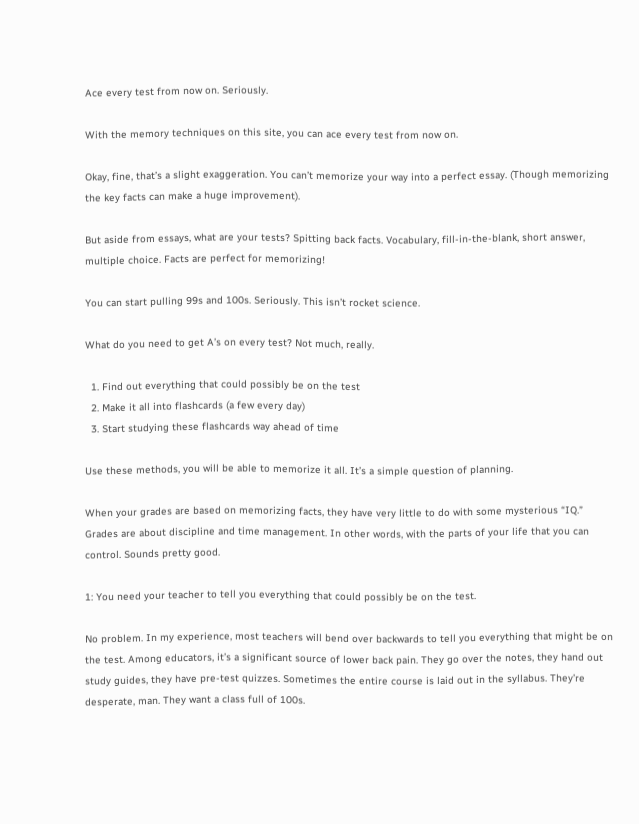Ace every test from now on. Seriously.

With the memory techniques on this site, you can ace every test from now on.

Okay, fine, that’s a slight exaggeration. You can’t memorize your way into a perfect essay. (Though memorizing the key facts can make a huge improvement).

But aside from essays, what are your tests? Spitting back facts. Vocabulary, fill-in-the-blank, short answer, multiple choice. Facts are perfect for memorizing!

You can start pulling 99s and 100s. Seriously. This isn’t rocket science.

What do you need to get A’s on every test? Not much, really.

  1. Find out everything that could possibly be on the test
  2. Make it all into flashcards (a few every day)
  3. Start studying these flashcards way ahead of time

Use these methods, you will be able to memorize it all. It’s a simple question of planning.

When your grades are based on memorizing facts, they have very little to do with some mysterious “IQ.” Grades are about discipline and time management. In other words, with the parts of your life that you can control. Sounds pretty good.

1: You need your teacher to tell you everything that could possibly be on the test.

No problem. In my experience, most teachers will bend over backwards to tell you everything that might be on the test. Among educators, it’s a significant source of lower back pain. They go over the notes, they hand out study guides, they have pre-test quizzes. Sometimes the entire course is laid out in the syllabus. They’re desperate, man. They want a class full of 100s.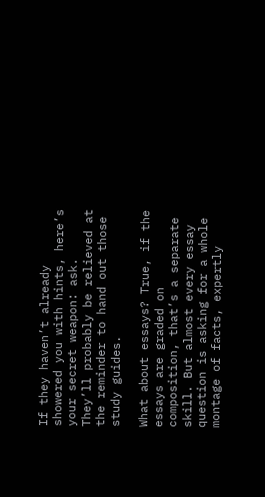If they haven’t already showered you with hints, here’s your secret weapon: ask. They’ll probably be relieved at the reminder to hand out those study guides.

What about essays? True, if the essays are graded on composition, that’s a separate skill. But almost every essay question is asking for a whole montage of facts, expertly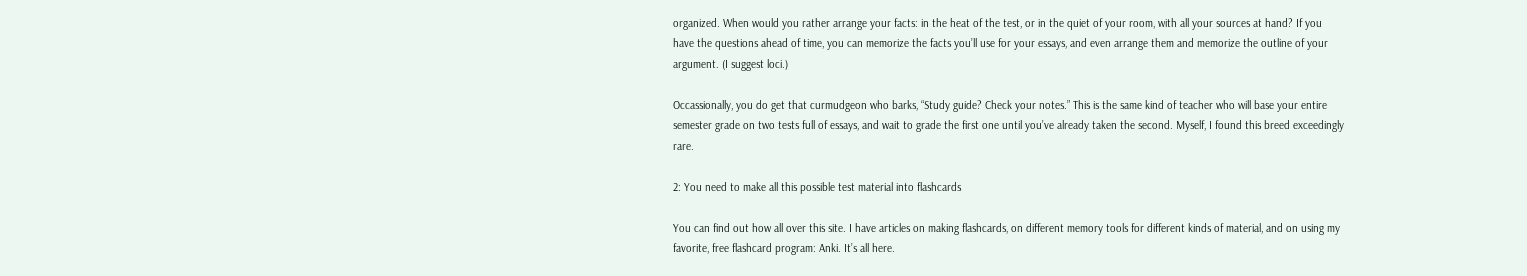organized. When would you rather arrange your facts: in the heat of the test, or in the quiet of your room, with all your sources at hand? If you have the questions ahead of time, you can memorize the facts you’ll use for your essays, and even arrange them and memorize the outline of your argument. (I suggest loci.)

Occassionally, you do get that curmudgeon who barks, “Study guide? Check your notes.” This is the same kind of teacher who will base your entire semester grade on two tests full of essays, and wait to grade the first one until you’ve already taken the second. Myself, I found this breed exceedingly rare.

2: You need to make all this possible test material into flashcards

You can find out how all over this site. I have articles on making flashcards, on different memory tools for different kinds of material, and on using my favorite, free flashcard program: Anki. It’s all here.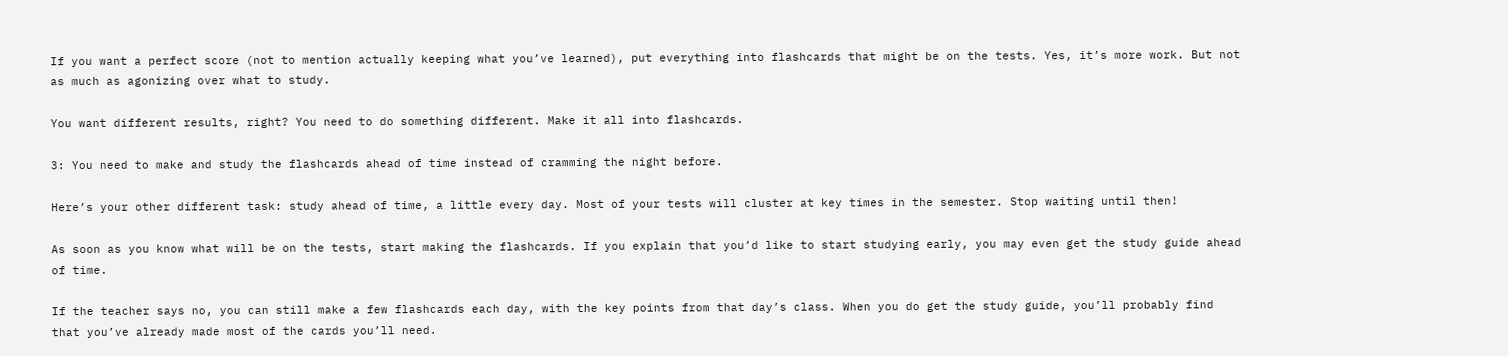If you want a perfect score (not to mention actually keeping what you’ve learned), put everything into flashcards that might be on the tests. Yes, it’s more work. But not as much as agonizing over what to study.

You want different results, right? You need to do something different. Make it all into flashcards.

3: You need to make and study the flashcards ahead of time instead of cramming the night before.

Here’s your other different task: study ahead of time, a little every day. Most of your tests will cluster at key times in the semester. Stop waiting until then!

As soon as you know what will be on the tests, start making the flashcards. If you explain that you’d like to start studying early, you may even get the study guide ahead of time.

If the teacher says no, you can still make a few flashcards each day, with the key points from that day’s class. When you do get the study guide, you’ll probably find that you’ve already made most of the cards you’ll need.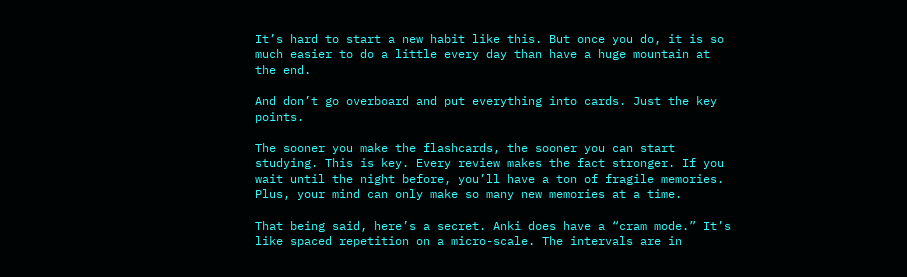It’s hard to start a new habit like this. But once you do, it is so much easier to do a little every day than have a huge mountain at the end.

And don’t go overboard and put everything into cards. Just the key points.

The sooner you make the flashcards, the sooner you can start studying. This is key. Every review makes the fact stronger. If you wait until the night before, you’ll have a ton of fragile memories. Plus, your mind can only make so many new memories at a time.

That being said, here’s a secret. Anki does have a “cram mode.” It’s like spaced repetition on a micro-scale. The intervals are in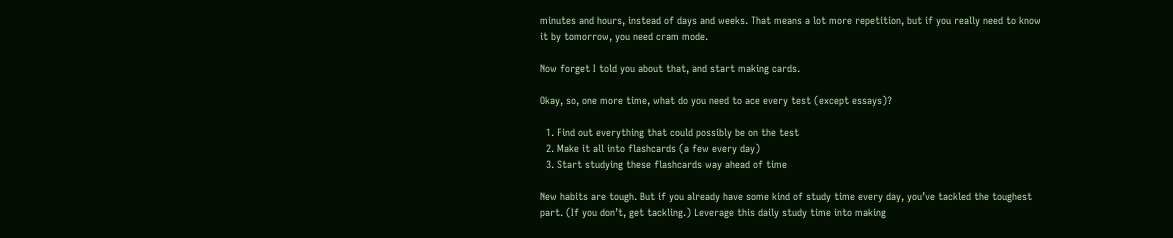minutes and hours, instead of days and weeks. That means a lot more repetition, but if you really need to know it by tomorrow, you need cram mode.

Now forget I told you about that, and start making cards.

Okay, so, one more time, what do you need to ace every test (except essays)?

  1. Find out everything that could possibly be on the test
  2. Make it all into flashcards (a few every day)
  3. Start studying these flashcards way ahead of time

New habits are tough. But if you already have some kind of study time every day, you’ve tackled the toughest part. (If you don’t, get tackling.) Leverage this daily study time into making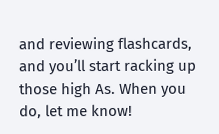and reviewing flashcards, and you’ll start racking up those high As. When you do, let me know!